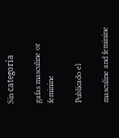Sin categoría

gafas masculine or feminine

Publicado el

masculine and feminine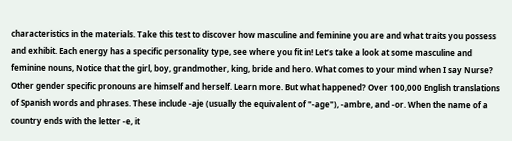characteristics in the materials. Take this test to discover how masculine and feminine you are and what traits you possess and exhibit. Each energy has a specific personality type, see where you fit in! Let’s take a look at some masculine and feminine nouns, Notice that the girl, boy, grandmother, king, bride and hero. What comes to your mind when I say Nurse? Other gender specific pronouns are himself and herself. Learn more. But what happened? Over 100,000 English translations of Spanish words and phrases. These include -aje (usually the equivalent of "-age"), -ambre, and -or. When the name of a country ends with the letter -e, it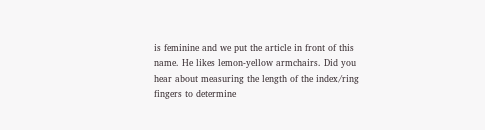is feminine and we put the article in front of this name. He likes lemon-yellow armchairs. Did you hear about measuring the length of the index/ring fingers to determine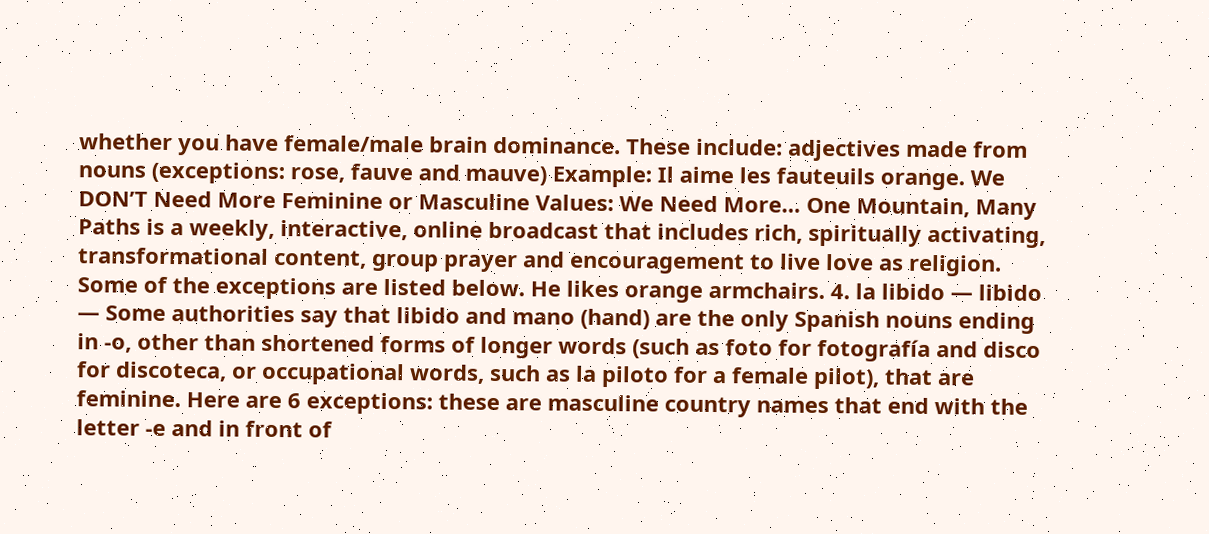whether you have female/male brain dominance. These include: adjectives made from nouns (exceptions: rose, fauve and mauve) Example: Il aime les fauteuils orange. We DON’T Need More Feminine or Masculine Values: We Need More… One Mountain, Many Paths is a weekly, interactive, online broadcast that includes rich, spiritually activating, transformational content, group prayer and encouragement to live love as religion. Some of the exceptions are listed below. He likes orange armchairs. 4. la libido — libido — Some authorities say that libido and mano (hand) are the only Spanish nouns ending in -o, other than shortened forms of longer words (such as foto for fotografía and disco for discoteca, or occupational words, such as la piloto for a female pilot), that are feminine. Here are 6 exceptions: these are masculine country names that end with the letter -e and in front of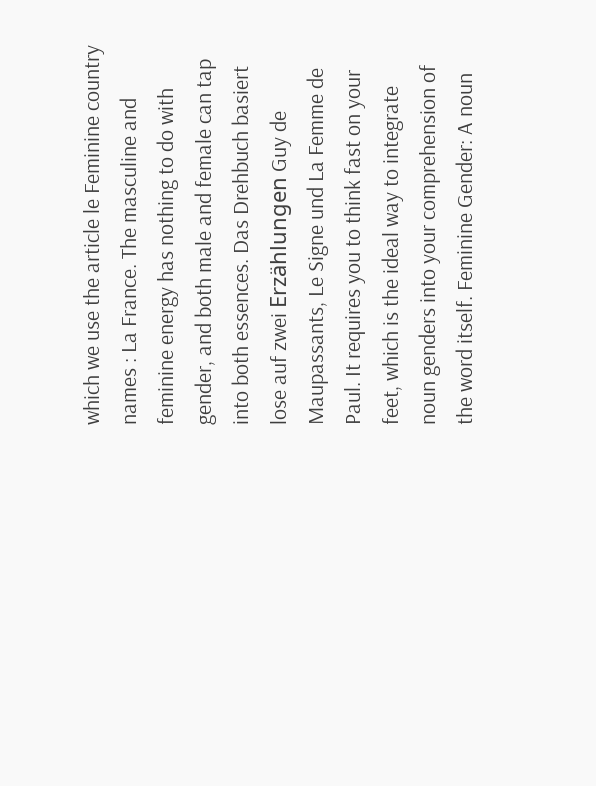which we use the article le Feminine country names : La France. The masculine and feminine energy has nothing to do with gender, and both male and female can tap into both essences. Das Drehbuch basiert lose auf zwei Erzählungen Guy de Maupassants, Le Signe und La Femme de Paul. It requires you to think fast on your feet, which is the ideal way to integrate noun genders into your comprehension of the word itself. Feminine Gender: A noun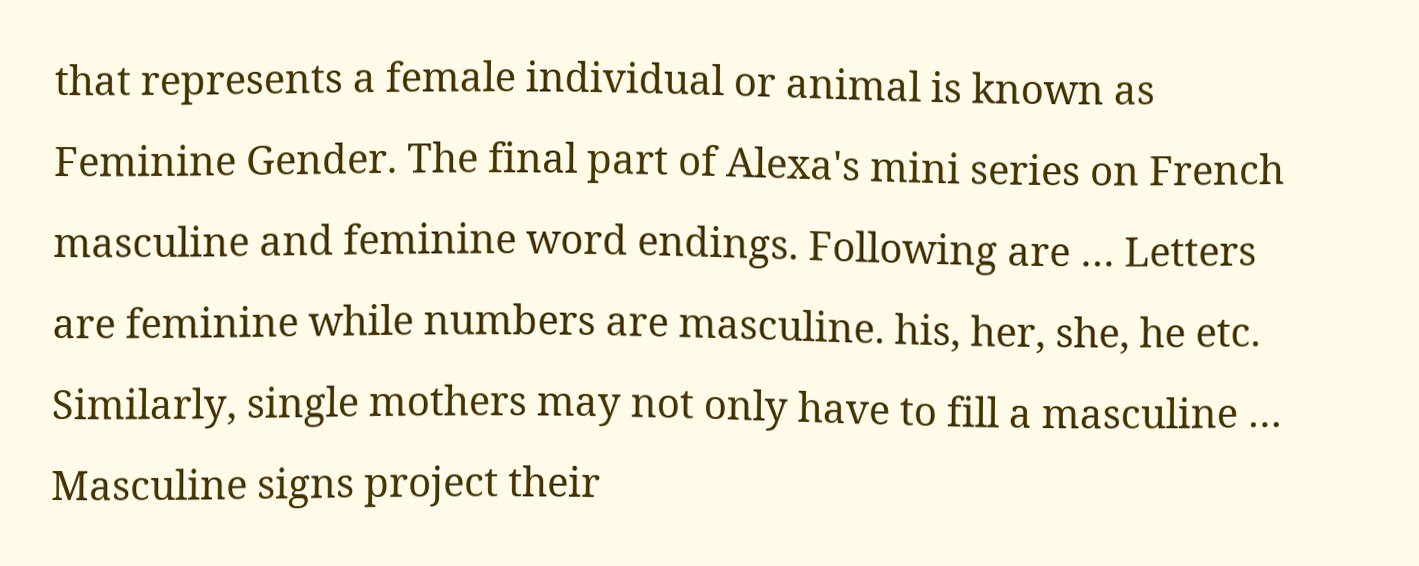that represents a female individual or animal is known as Feminine Gender. The final part of Alexa's mini series on French masculine and feminine word endings. Following are … Letters are feminine while numbers are masculine. his, her, she, he etc. Similarly, single mothers may not only have to fill a masculine … Masculine signs project their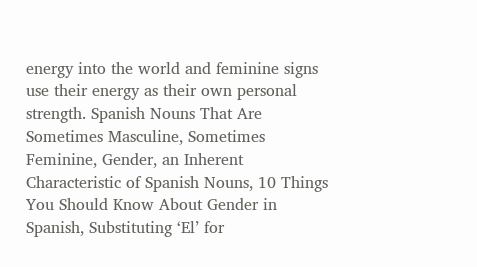energy into the world and feminine signs use their energy as their own personal strength. Spanish Nouns That Are Sometimes Masculine, Sometimes Feminine, Gender, an Inherent Characteristic of Spanish Nouns, 10 Things You Should Know About Gender in Spanish, Substituting ‘El’ for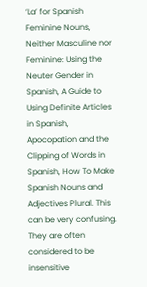‘La’ for Spanish Feminine Nouns, Neither Masculine nor Feminine: Using the Neuter Gender in Spanish, A Guide to Using Definite Articles in Spanish, Apocopation and the Clipping of Words in Spanish, How To Make Spanish Nouns and Adjectives Plural. This can be very confusing. They are often considered to be insensitive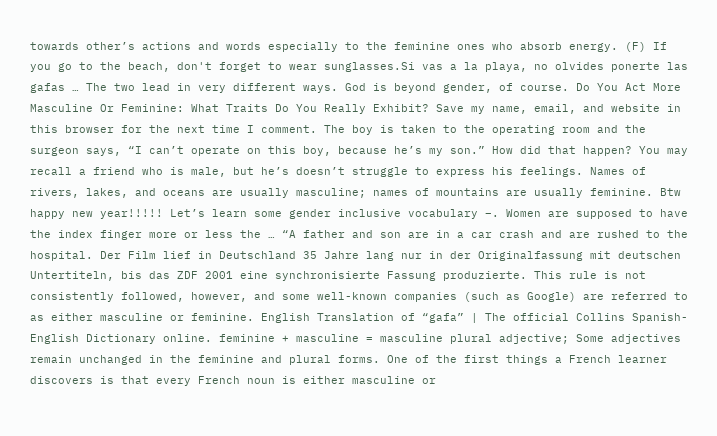towards other’s actions and words especially to the feminine ones who absorb energy. (F) If you go to the beach, don't forget to wear sunglasses.Si vas a la playa, no olvides ponerte las gafas … The two lead in very different ways. God is beyond gender, of course. Do You Act More Masculine Or Feminine: What Traits Do You Really Exhibit? Save my name, email, and website in this browser for the next time I comment. The boy is taken to the operating room and the surgeon says, “I can’t operate on this boy, because he’s my son.” How did that happen? You may recall a friend who is male, but he’s doesn’t struggle to express his feelings. Names of rivers, lakes, and oceans are usually masculine; names of mountains are usually feminine. Btw happy new year!!!!! Let’s learn some gender inclusive vocabulary –. Women are supposed to have the index finger more or less the … “A father and son are in a car crash and are rushed to the hospital. Der Film lief in Deutschland 35 Jahre lang nur in der Originalfassung mit deutschen Untertiteln, bis das ZDF 2001 eine synchronisierte Fassung produzierte. This rule is not consistently followed, however, and some well-known companies (such as Google) are referred to as either masculine or feminine. English Translation of “gafa” | The official Collins Spanish-English Dictionary online. feminine + masculine = masculine plural adjective; Some adjectives remain unchanged in the feminine and plural forms. One of the first things a French learner discovers is that every French noun is either masculine or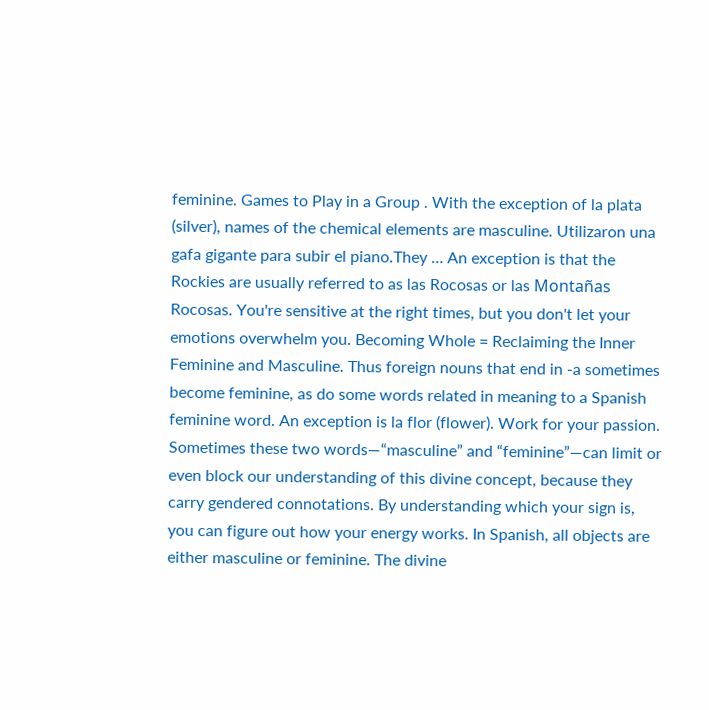feminine. Games to Play in a Group . With the exception of la plata (silver), names of the chemical elements are masculine. Utilizaron una gafa gigante para subir el piano.They … An exception is that the Rockies are usually referred to as las Rocosas or las Montañas Rocosas. You're sensitive at the right times, but you don't let your emotions overwhelm you. Becoming Whole = Reclaiming the Inner Feminine and Masculine. Thus foreign nouns that end in -a sometimes become feminine, as do some words related in meaning to a Spanish feminine word. An exception is la flor (flower). Work for your passion. Sometimes these two words—“masculine” and “feminine”—can limit or even block our understanding of this divine concept, because they carry gendered connotations. By understanding which your sign is, you can figure out how your energy works. In Spanish, all objects are either masculine or feminine. The divine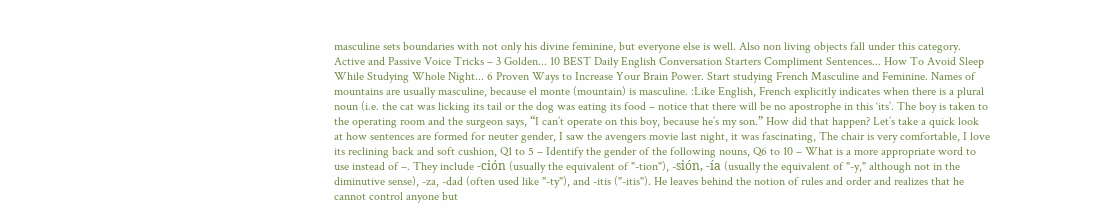masculine sets boundaries with not only his divine feminine, but everyone else is well. Also non living objects fall under this category. Active and Passive Voice Tricks – 3 Golden... 10 BEST Daily English Conversation Starters Compliment Sentences... How To Avoid Sleep While Studying Whole Night... 6 Proven Ways to Increase Your Brain Power. Start studying French Masculine and Feminine. Names of mountains are usually masculine, because el monte (mountain) is masculine. :Like English, French explicitly indicates when there is a plural noun (i.e. the cat was licking its tail or the dog was eating its food – notice that there will be no apostrophe in this ‘its’. The boy is taken to the operating room and the surgeon says, “I can’t operate on this boy, because he’s my son.” How did that happen? Let’s take a quick look at how sentences are formed for neuter gender, I saw the avengers movie last night, it was fascinating, The chair is very comfortable, I love its reclining back and soft cushion, Q1 to 5 – Identify the gender of the following nouns, Q6 to 10 – What is a more appropriate word to use instead of –. They include -ción (usually the equivalent of "-tion"), -sión, -ía (usually the equivalent of "-y," although not in the diminutive sense), -za, -dad (often used like "-ty"), and -itis ("-itis"). He leaves behind the notion of rules and order and realizes that he cannot control anyone but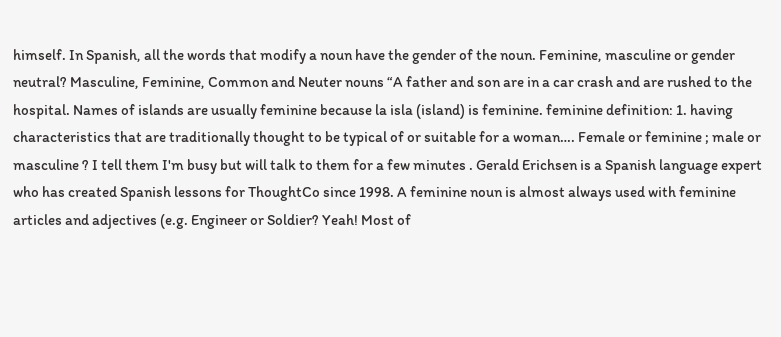himself. In Spanish, all the words that modify a noun have the gender of the noun. Feminine, masculine or gender neutral? Masculine, Feminine, Common and Neuter nouns “A father and son are in a car crash and are rushed to the hospital. Names of islands are usually feminine because la isla (island) is feminine. feminine definition: 1. having characteristics that are traditionally thought to be typical of or suitable for a woman…. Female or feminine ; male or masculine ? I tell them I'm busy but will talk to them for a few minutes . Gerald Erichsen is a Spanish language expert who has created Spanish lessons for ThoughtCo since 1998. A feminine noun is almost always used with feminine articles and adjectives (e.g. Engineer or Soldier? Yeah! Most of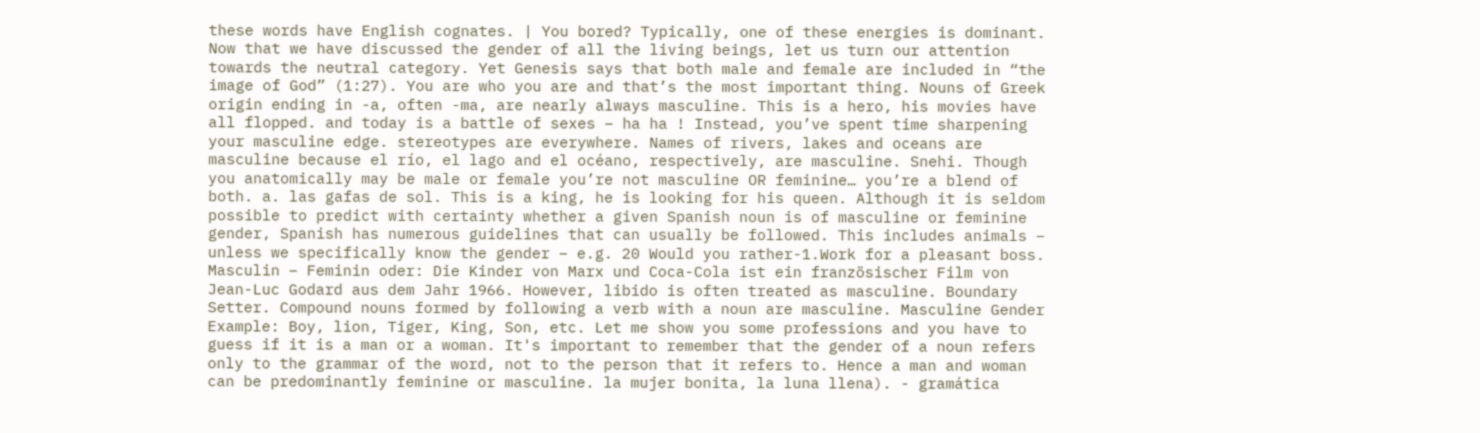these words have English cognates. | You bored? Typically, one of these energies is dominant. Now that we have discussed the gender of all the living beings, let us turn our attention towards the neutral category. Yet Genesis says that both male and female are included in “the image of God” (1:27). You are who you are and that’s the most important thing. Nouns of Greek origin ending in -a, often -ma, are nearly always masculine. This is a hero, his movies have all flopped. and today is a battle of sexes – ha ha ! Instead, you’ve spent time sharpening your masculine edge. stereotypes are everywhere. Names of rivers, lakes and oceans are masculine because el río, el lago and el océano, respectively, are masculine. Snehi. Though you anatomically may be male or female you’re not masculine OR feminine… you’re a blend of both. a. las gafas de sol. This is a king, he is looking for his queen. Although it is seldom possible to predict with certainty whether a given Spanish noun is of masculine or feminine gender, Spanish has numerous guidelines that can usually be followed. This includes animals – unless we specifically know the gender – e.g. 20 Would you rather-1.Work for a pleasant boss. Masculin – Feminin oder: Die Kinder von Marx und Coca-Cola ist ein französischer Film von Jean-Luc Godard aus dem Jahr 1966. However, libido is often treated as masculine. Boundary Setter. Compound nouns formed by following a verb with a noun are masculine. Masculine Gender Example: Boy, lion, Tiger, King, Son, etc. Let me show you some professions and you have to guess if it is a man or a woman. It's important to remember that the gender of a noun refers only to the grammar of the word, not to the person that it refers to. Hence a man and woman can be predominantly feminine or masculine. la mujer bonita, la luna llena). - gramática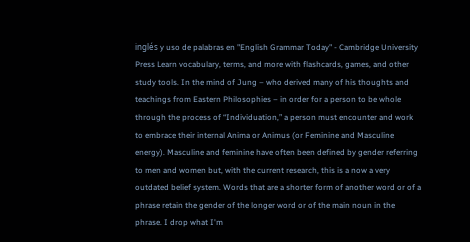inglés y uso de palabras en "English Grammar Today" - Cambridge University Press Learn vocabulary, terms, and more with flashcards, games, and other study tools. In the mind of Jung – who derived many of his thoughts and teachings from Eastern Philosophies – in order for a person to be whole through the process of “Individuation,” a person must encounter and work to embrace their internal Anima or Animus (or Feminine and Masculine energy). Masculine and feminine have often been defined by gender referring to men and women but, with the current research, this is a now a very outdated belief system. Words that are a shorter form of another word or of a phrase retain the gender of the longer word or of the main noun in the phrase. I drop what I'm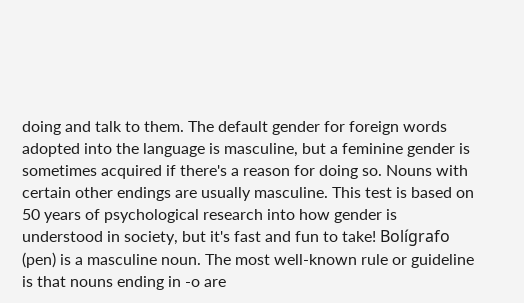doing and talk to them. The default gender for foreign words adopted into the language is masculine, but a feminine gender is sometimes acquired if there's a reason for doing so. Nouns with certain other endings are usually masculine. This test is based on 50 years of psychological research into how gender is understood in society, but it's fast and fun to take! Bolígrafo (pen) is a masculine noun. The most well-known rule or guideline is that nouns ending in -o are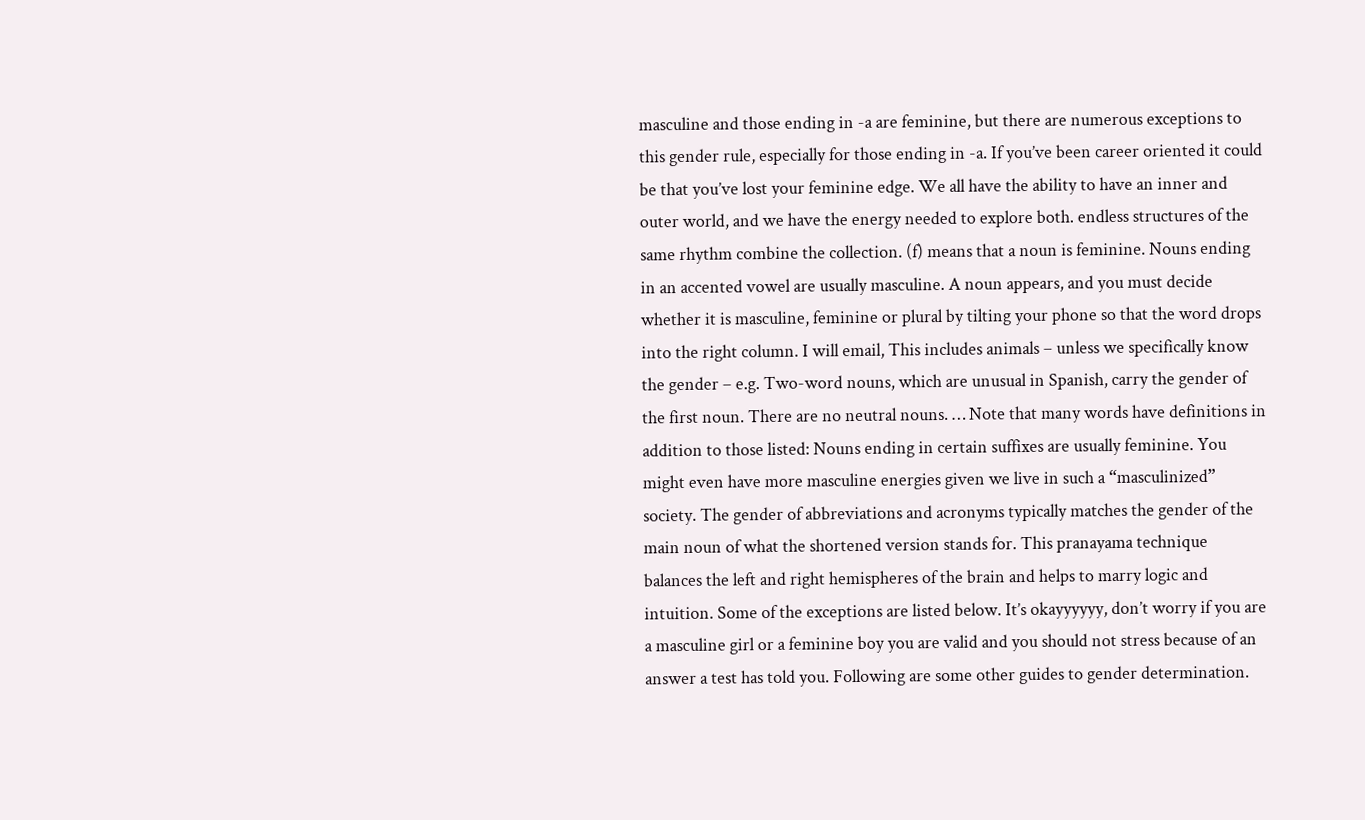masculine and those ending in -a are feminine, but there are numerous exceptions to this gender rule, especially for those ending in -a. If you’ve been career oriented it could be that you’ve lost your feminine edge. We all have the ability to have an inner and outer world, and we have the energy needed to explore both. endless structures of the same rhythm combine the collection. (f) means that a noun is feminine. Nouns ending in an accented vowel are usually masculine. A noun appears, and you must decide whether it is masculine, feminine or plural by tilting your phone so that the word drops into the right column. I will email, This includes animals – unless we specifically know the gender – e.g. Two-word nouns, which are unusual in Spanish, carry the gender of the first noun. There are no neutral nouns. … Note that many words have definitions in addition to those listed: Nouns ending in certain suffixes are usually feminine. You might even have more masculine energies given we live in such a “masculinized” society. The gender of abbreviations and acronyms typically matches the gender of the main noun of what the shortened version stands for. This pranayama technique balances the left and right hemispheres of the brain and helps to marry logic and intuition. Some of the exceptions are listed below. It’s okayyyyyy, don’t worry if you are a masculine girl or a feminine boy you are valid and you should not stress because of an answer a test has told you. Following are some other guides to gender determination.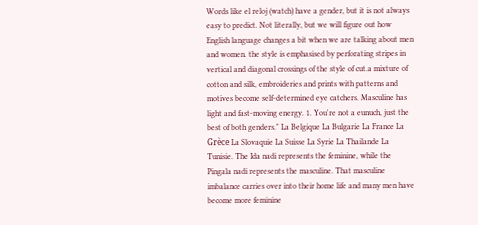Words like el reloj (watch) have a gender, but it is not always easy to predict. Not literally, but we will figure out how English language changes a bit when we are talking about men and women. the style is emphasised by perforating stripes in vertical and diagonal crossings of the style of cut.a mixture of cotton and silk, embroideries and prints with patterns and motives become self-determined eye catchers. Masculine has light and fast-moving energy. 1. You're not a eunuch, just the best of both genders." La Belgique La Bulgarie La France La Grèce La Slovaquie La Suisse La Syrie La Thailande La Tunisie. The Ida nadi represents the feminine, while the Pingala nadi represents the masculine. That masculine imbalance carries over into their home life and many men have become more feminine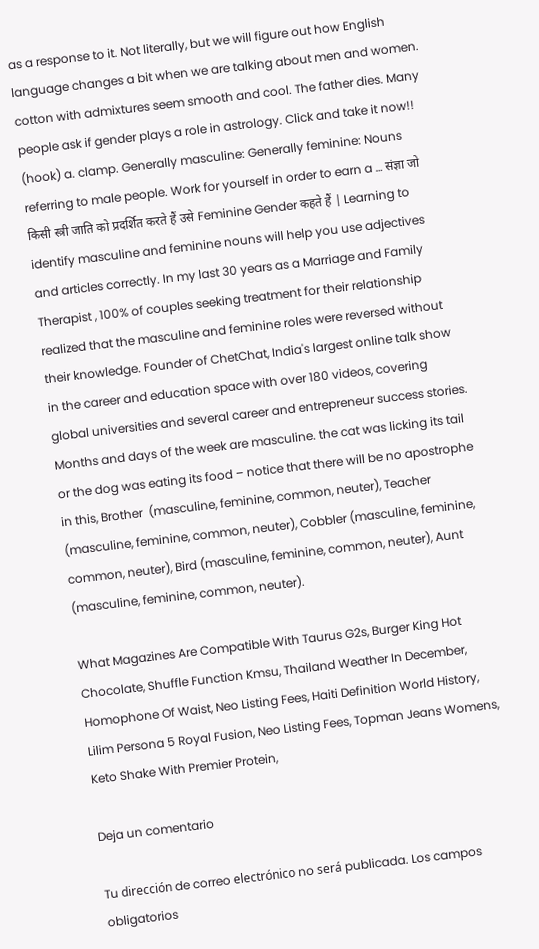as a response to it. Not literally, but we will figure out how English language changes a bit when we are talking about men and women. cotton with admixtures seem smooth and cool. The father dies. Many people ask if gender plays a role in astrology. Click and take it now!! (hook) a. clamp. Generally masculine: Generally feminine: Nouns referring to male people. Work for yourself in order to earn a … संज्ञा जो किसी स्त्री जाति को प्रदर्शित करते हैं उसे Feminine Gender कहते हैं | Learning to identify masculine and feminine nouns will help you use adjectives and articles correctly. In my last 30 years as a Marriage and Family Therapist , 100% of couples seeking treatment for their relationship realized that the masculine and feminine roles were reversed without their knowledge. Founder of ChetChat, India's largest online talk show in the career and education space with over 180 videos, covering global universities and several career and entrepreneur success stories. Months and days of the week are masculine. the cat was licking its tail or the dog was eating its food – notice that there will be no apostrophe in this, Brother  (masculine, feminine, common, neuter), Teacher (masculine, feminine, common, neuter), Cobbler (masculine, feminine, common, neuter), Bird (masculine, feminine, common, neuter), Aunt (masculine, feminine, common, neuter).

What Magazines Are Compatible With Taurus G2s, Burger King Hot Chocolate, Shuffle Function Kmsu, Thailand Weather In December, Homophone Of Waist, Neo Listing Fees, Haiti Definition World History, Lilim Persona 5 Royal Fusion, Neo Listing Fees, Topman Jeans Womens, Keto Shake With Premier Protein,

Deja un comentario

Tu dirección de correo electrónico no será publicada. Los campos obligatorios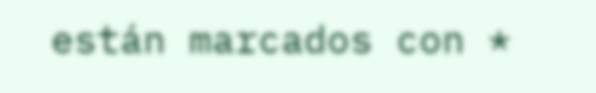están marcados con *